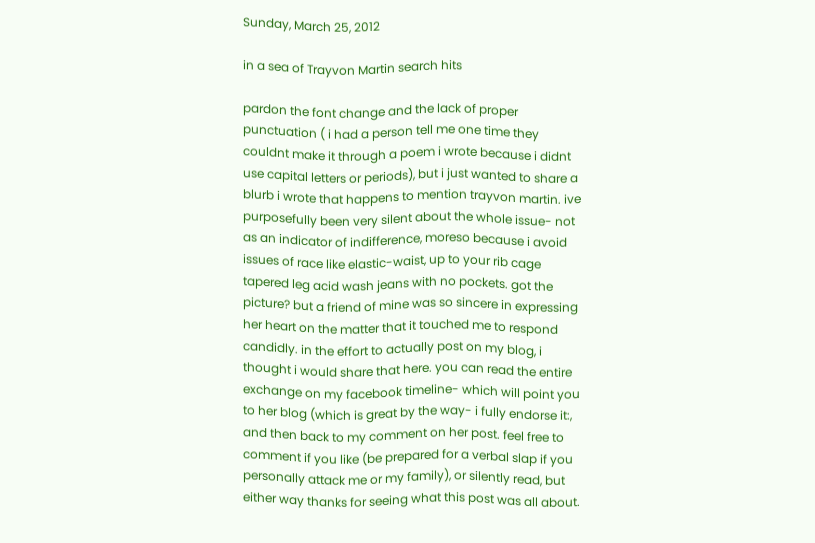Sunday, March 25, 2012

in a sea of Trayvon Martin search hits

pardon the font change and the lack of proper punctuation ( i had a person tell me one time they couldnt make it through a poem i wrote because i didnt use capital letters or periods), but i just wanted to share a blurb i wrote that happens to mention trayvon martin. ive purposefully been very silent about the whole issue- not as an indicator of indifference, moreso because i avoid issues of race like elastic-waist, up to your rib cage tapered leg acid wash jeans with no pockets. got the picture? but a friend of mine was so sincere in expressing her heart on the matter that it touched me to respond candidly. in the effort to actually post on my blog, i thought i would share that here. you can read the entire exchange on my facebook timeline- which will point you to her blog (which is great by the way- i fully endorse it:, and then back to my comment on her post. feel free to comment if you like (be prepared for a verbal slap if you personally attack me or my family), or silently read, but either way thanks for seeing what this post was all about.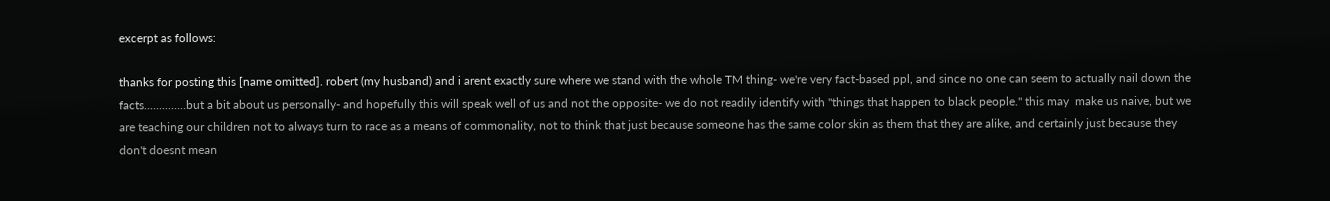excerpt as follows:

thanks for posting this [name omitted]. robert (my husband) and i arent exactly sure where we stand with the whole TM thing- we're very fact-based ppl, and since no one can seem to actually nail down the facts..............but a bit about us personally- and hopefully this will speak well of us and not the opposite- we do not readily identify with "things that happen to black people." this may  make us naive, but we are teaching our children not to always turn to race as a means of commonality, not to think that just because someone has the same color skin as them that they are alike, and certainly just because they don't doesnt mean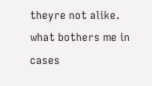theyre not alike. what bothers me in cases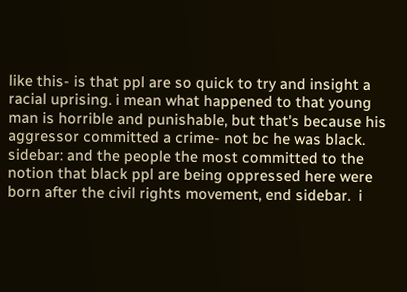like this- is that ppl are so quick to try and insight a racial uprising. i mean what happened to that young man is horrible and punishable, but that's because his aggressor committed a crime- not bc he was black. sidebar: and the people the most committed to the notion that black ppl are being oppressed here were born after the civil rights movement, end sidebar.  i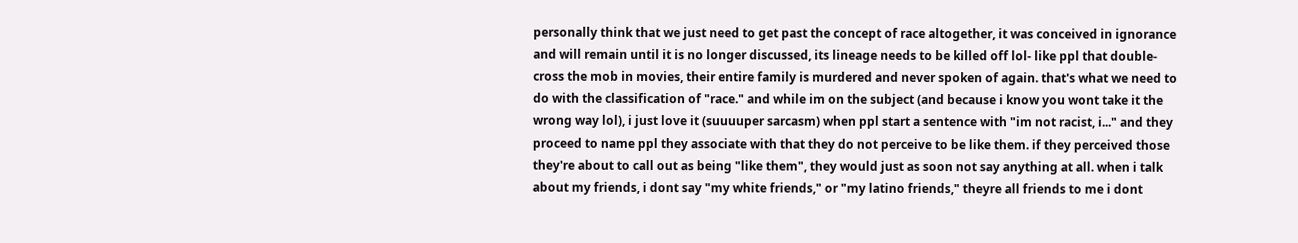personally think that we just need to get past the concept of race altogether, it was conceived in ignorance and will remain until it is no longer discussed, its lineage needs to be killed off lol- like ppl that double-cross the mob in movies, their entire family is murdered and never spoken of again. that's what we need to do with the classification of "race." and while im on the subject (and because i know you wont take it the wrong way lol), i just love it (suuuuper sarcasm) when ppl start a sentence with "im not racist, i..." and they proceed to name ppl they associate with that they do not perceive to be like them. if they perceived those they're about to call out as being "like them", they would just as soon not say anything at all. when i talk about my friends, i dont say "my white friends," or "my latino friends," theyre all friends to me i dont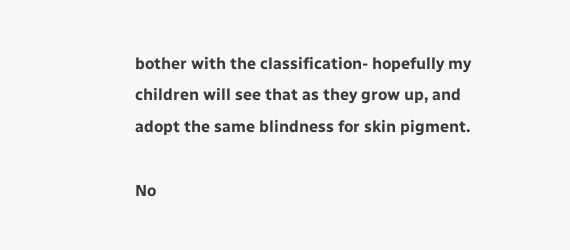bother with the classification- hopefully my children will see that as they grow up, and adopt the same blindness for skin pigment.

No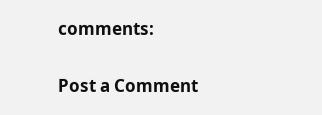comments:

Post a Comment